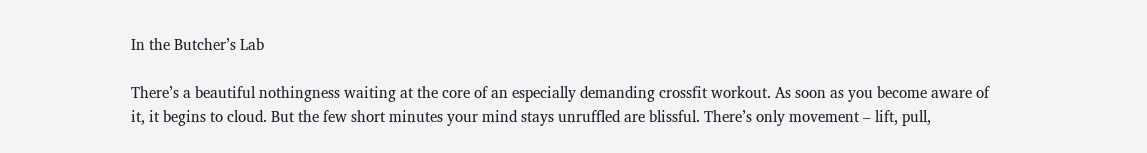In the Butcher’s Lab

There’s a beautiful nothingness waiting at the core of an especially demanding crossfit workout. As soon as you become aware of it, it begins to cloud. But the few short minutes your mind stays unruffled are blissful. There’s only movement – lift, pull,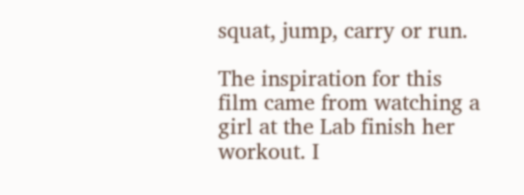squat, jump, carry or run.

The inspiration for this film came from watching a girl at the Lab finish her workout. I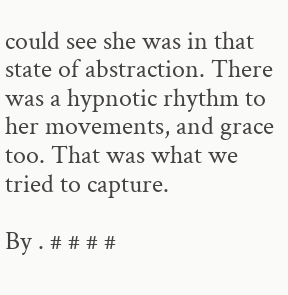could see she was in that state of abstraction. There was a hypnotic rhythm to her movements, and grace too. That was what we tried to capture.

By . # # # #